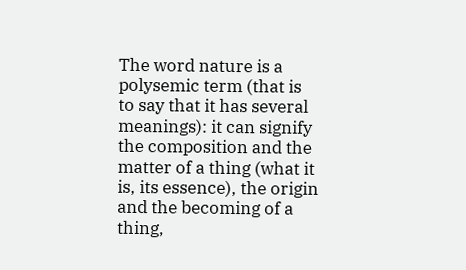The word nature is a polysemic term (that is to say that it has several meanings): it can signify the composition and the matter of a thing (what it is, its essence), the origin and the becoming of a thing,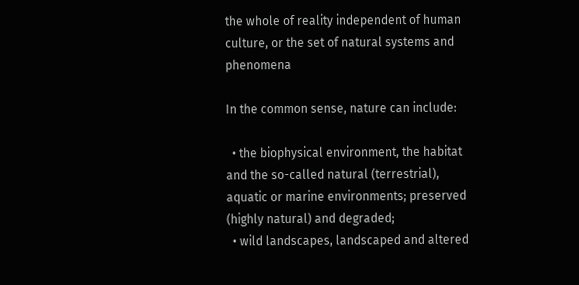the whole of reality independent of human culture, or the set of natural systems and phenomena

In the common sense, nature can include:

  • the biophysical environment, the habitat and the so-called natural (terrestrial), aquatic or marine environments; preserved (highly natural) and degraded;
  • wild landscapes, landscaped and altered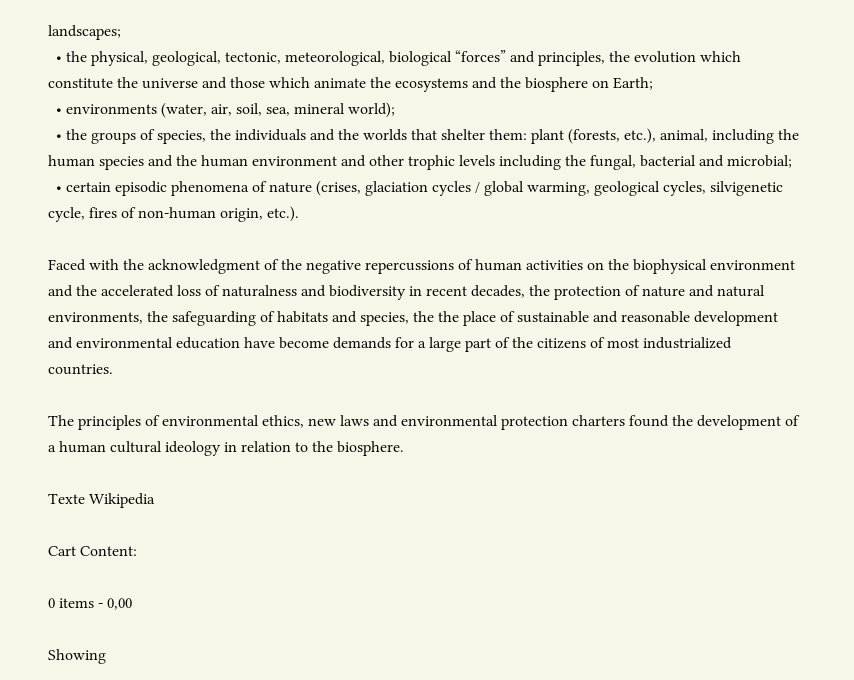landscapes;
  • the physical, geological, tectonic, meteorological, biological “forces” and principles, the evolution which constitute the universe and those which animate the ecosystems and the biosphere on Earth;
  • environments (water, air, soil, sea, mineral world);
  • the groups of species, the individuals and the worlds that shelter them: plant (forests, etc.), animal, including the human species and the human environment and other trophic levels including the fungal, bacterial and microbial;
  • certain episodic phenomena of nature (crises, glaciation cycles / global warming, geological cycles, silvigenetic cycle, fires of non-human origin, etc.).

Faced with the acknowledgment of the negative repercussions of human activities on the biophysical environment and the accelerated loss of naturalness and biodiversity in recent decades, the protection of nature and natural environments, the safeguarding of habitats and species, the the place of sustainable and reasonable development and environmental education have become demands for a large part of the citizens of most industrialized countries.

The principles of environmental ethics, new laws and environmental protection charters found the development of a human cultural ideology in relation to the biosphere.

Texte Wikipedia

Cart Content:

0 items - 0,00

Showing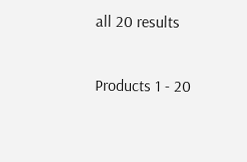all 20 results

Products 1 - 20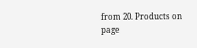from 20. Products on page